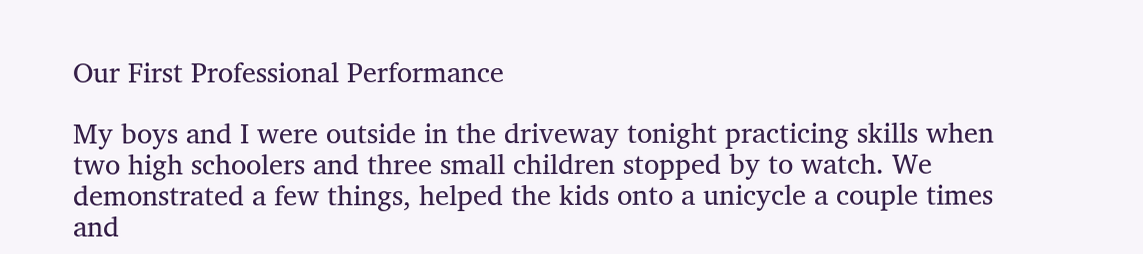Our First Professional Performance

My boys and I were outside in the driveway tonight practicing skills when
two high schoolers and three small children stopped by to watch. We
demonstrated a few things, helped the kids onto a unicycle a couple times
and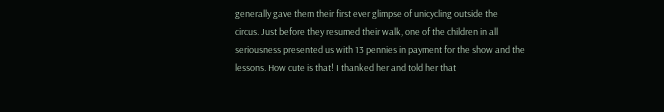generally gave them their first ever glimpse of unicycling outside the
circus. Just before they resumed their walk, one of the children in all
seriousness presented us with 13 pennies in payment for the show and the
lessons. How cute is that! I thanked her and told her that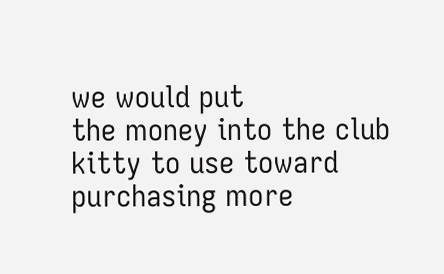we would put
the money into the club kitty to use toward purchasing more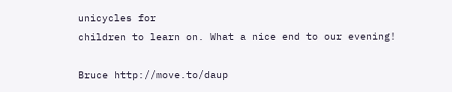unicycles for
children to learn on. What a nice end to our evening!

Bruce http://move.to/daup